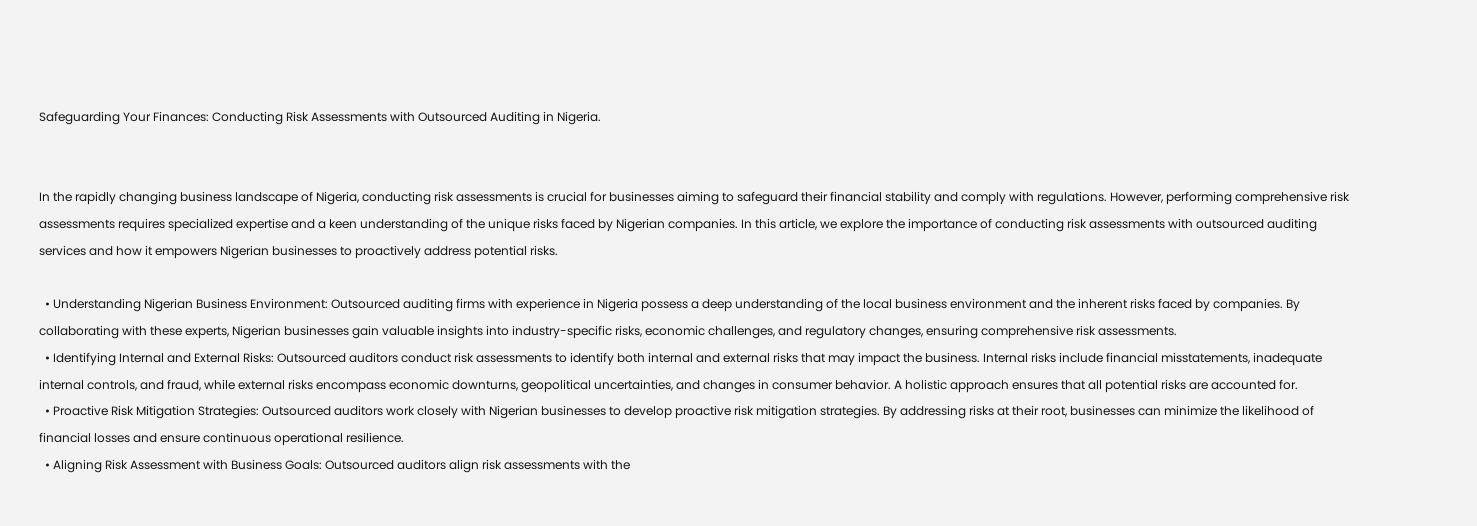Safeguarding Your Finances: Conducting Risk Assessments with Outsourced Auditing in Nigeria.


In the rapidly changing business landscape of Nigeria, conducting risk assessments is crucial for businesses aiming to safeguard their financial stability and comply with regulations. However, performing comprehensive risk assessments requires specialized expertise and a keen understanding of the unique risks faced by Nigerian companies. In this article, we explore the importance of conducting risk assessments with outsourced auditing services and how it empowers Nigerian businesses to proactively address potential risks.

  • Understanding Nigerian Business Environment: Outsourced auditing firms with experience in Nigeria possess a deep understanding of the local business environment and the inherent risks faced by companies. By collaborating with these experts, Nigerian businesses gain valuable insights into industry-specific risks, economic challenges, and regulatory changes, ensuring comprehensive risk assessments.
  • Identifying Internal and External Risks: Outsourced auditors conduct risk assessments to identify both internal and external risks that may impact the business. Internal risks include financial misstatements, inadequate internal controls, and fraud, while external risks encompass economic downturns, geopolitical uncertainties, and changes in consumer behavior. A holistic approach ensures that all potential risks are accounted for.
  • Proactive Risk Mitigation Strategies: Outsourced auditors work closely with Nigerian businesses to develop proactive risk mitigation strategies. By addressing risks at their root, businesses can minimize the likelihood of financial losses and ensure continuous operational resilience.
  • Aligning Risk Assessment with Business Goals: Outsourced auditors align risk assessments with the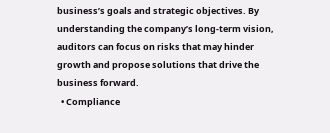business’s goals and strategic objectives. By understanding the company’s long-term vision, auditors can focus on risks that may hinder growth and propose solutions that drive the business forward.
  • Compliance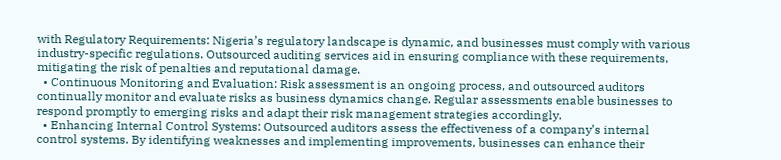with Regulatory Requirements: Nigeria’s regulatory landscape is dynamic, and businesses must comply with various industry-specific regulations. Outsourced auditing services aid in ensuring compliance with these requirements, mitigating the risk of penalties and reputational damage.
  • Continuous Monitoring and Evaluation: Risk assessment is an ongoing process, and outsourced auditors continually monitor and evaluate risks as business dynamics change. Regular assessments enable businesses to respond promptly to emerging risks and adapt their risk management strategies accordingly.
  • Enhancing Internal Control Systems: Outsourced auditors assess the effectiveness of a company’s internal control systems. By identifying weaknesses and implementing improvements, businesses can enhance their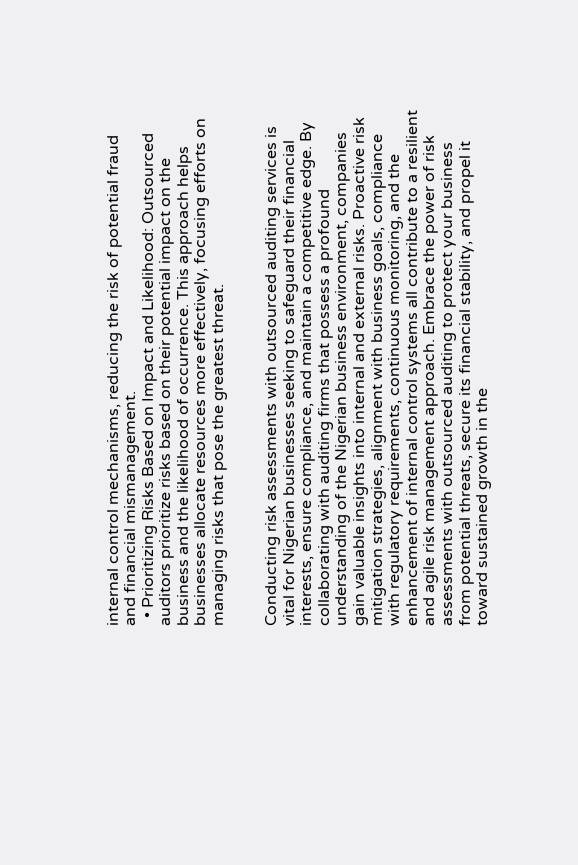internal control mechanisms, reducing the risk of potential fraud and financial mismanagement.
  • Prioritizing Risks Based on Impact and Likelihood: Outsourced auditors prioritize risks based on their potential impact on the business and the likelihood of occurrence. This approach helps businesses allocate resources more effectively, focusing efforts on managing risks that pose the greatest threat.


Conducting risk assessments with outsourced auditing services is vital for Nigerian businesses seeking to safeguard their financial interests, ensure compliance, and maintain a competitive edge. By collaborating with auditing firms that possess a profound understanding of the Nigerian business environment, companies gain valuable insights into internal and external risks. Proactive risk mitigation strategies, alignment with business goals, compliance with regulatory requirements, continuous monitoring, and the enhancement of internal control systems all contribute to a resilient and agile risk management approach. Embrace the power of risk assessments with outsourced auditing to protect your business from potential threats, secure its financial stability, and propel it toward sustained growth in the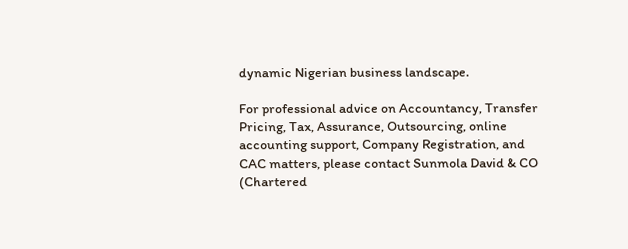dynamic Nigerian business landscape.

For professional advice on Accountancy, Transfer Pricing, Tax, Assurance, Outsourcing, online accounting support, Company Registration, and CAC matters, please contact Sunmola David & CO (Chartered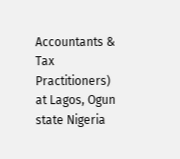Accountants & Tax Practitioners) at Lagos, Ogun state Nigeria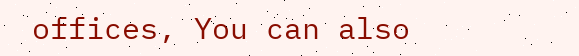offices, You can also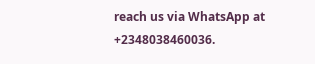reach us via WhatsApp at +2348038460036.